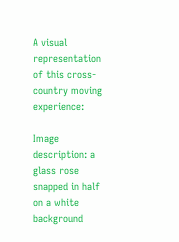A visual representation of this cross-country moving experience:

Image description: a glass rose snapped in half on a white background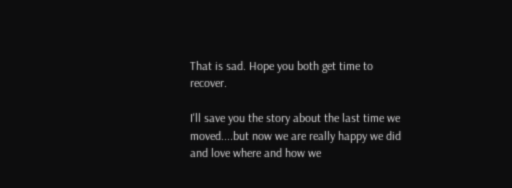That is sad. Hope you both get time to recover.

I'll save you the story about the last time we moved....but now we are really happy we did and love where and how we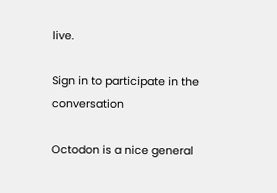live.

Sign in to participate in the conversation

Octodon is a nice general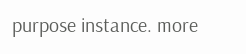purpose instance. more